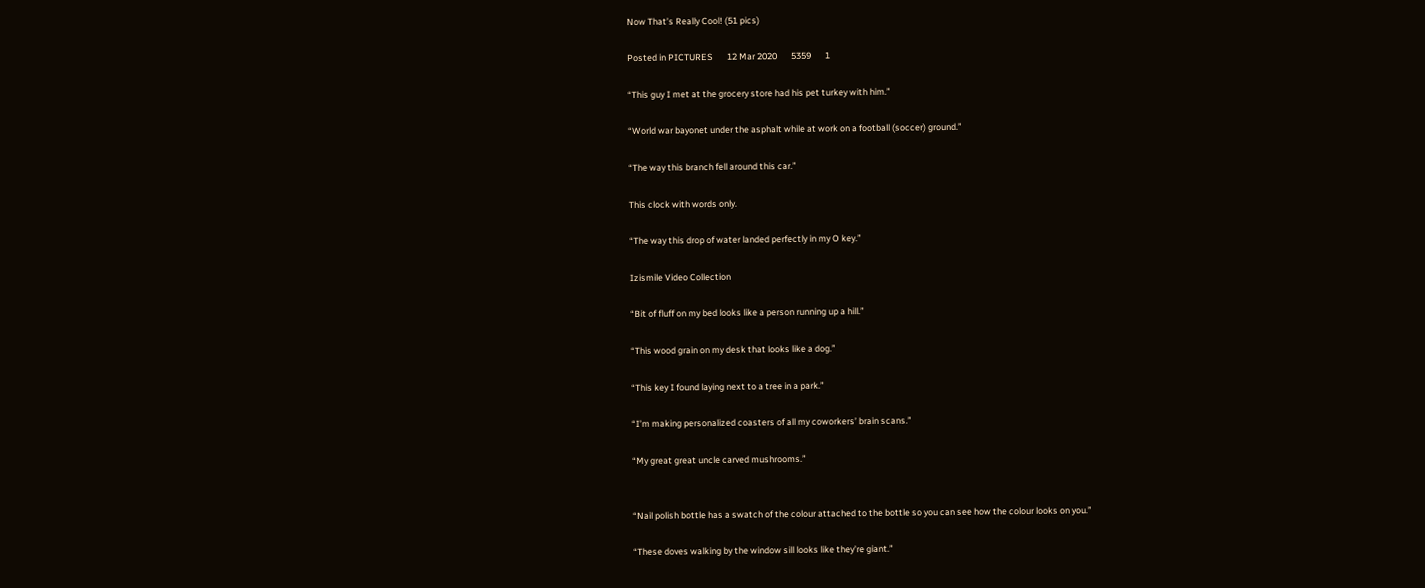Now That’s Really Cool! (51 pics)

Posted in PICTURES       12 Mar 2020       5359       1

“This guy I met at the grocery store had his pet turkey with him.”

“World war bayonet under the asphalt while at work on a football (soccer) ground.”

“The way this branch fell around this car.”

This clock with words only.

“The way this drop of water landed perfectly in my O key.”

Izismile Video Collection

“Bit of fluff on my bed looks like a person running up a hill.”

“This wood grain on my desk that looks like a dog.”

“This key I found laying next to a tree in a park.”

“I’m making personalized coasters of all my coworkers’ brain scans.”

“My great great uncle carved mushrooms.”


“Nail polish bottle has a swatch of the colour attached to the bottle so you can see how the colour looks on you.”

“These doves walking by the window sill looks like they’re giant.”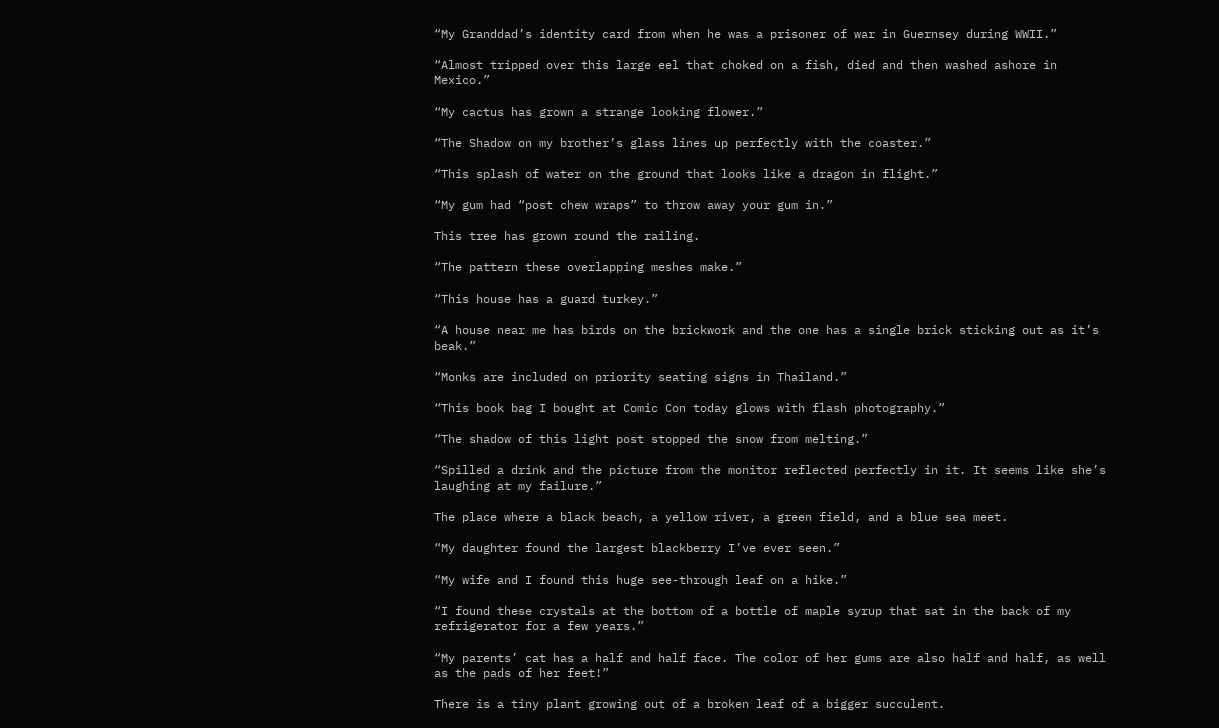“My Granddad’s identity card from when he was a prisoner of war in Guernsey during WWII.”

“Almost tripped over this large eel that choked on a fish, died and then washed ashore in Mexico.”

“My cactus has grown a strange looking flower.”

“The Shadow on my brother’s glass lines up perfectly with the coaster.”

“This splash of water on the ground that looks like a dragon in flight.”

“My gum had “post chew wraps” to throw away your gum in.”

This tree has grown round the railing.

“The pattern these overlapping meshes make.”

“This house has a guard turkey.”

“A house near me has birds on the brickwork and the one has a single brick sticking out as it’s beak.”

“Monks are included on priority seating signs in Thailand.”

“This book bag I bought at Comic Con today glows with flash photography.”

“The shadow of this light post stopped the snow from melting.”

“Spilled a drink and the picture from the monitor reflected perfectly in it. It seems like she’s laughing at my failure.”

The place where a black beach, a yellow river, a green field, and a blue sea meet.

“My daughter found the largest blackberry I’ve ever seen.”

“My wife and I found this huge see-through leaf on a hike.”

“I found these crystals at the bottom of a bottle of maple syrup that sat in the back of my refrigerator for a few years.”

“My parents’ cat has a half and half face. The color of her gums are also half and half, as well as the pads of her feet!”

There is a tiny plant growing out of a broken leaf of a bigger succulent.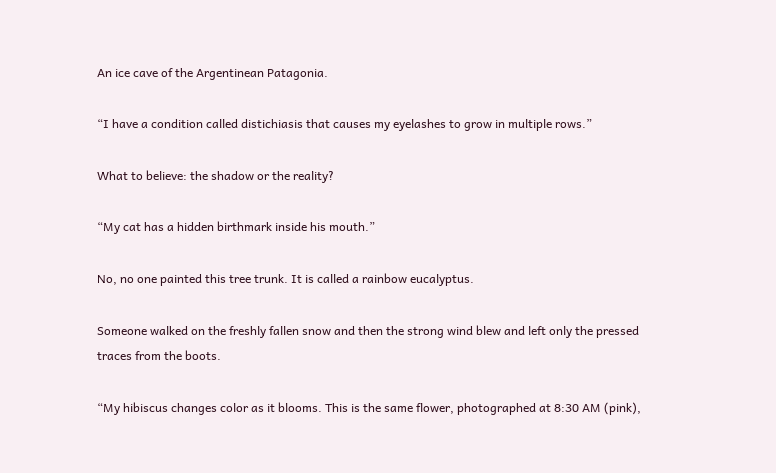An ice cave of the Argentinean Patagonia.

“I have a condition called distichiasis that causes my eyelashes to grow in multiple rows.”

What to believe: the shadow or the reality?

“My cat has a hidden birthmark inside his mouth.”

No, no one painted this tree trunk. It is called a rainbow eucalyptus.

Someone walked on the freshly fallen snow and then the strong wind blew and left only the pressed traces from the boots.

“My hibiscus changes color as it blooms. This is the same flower, photographed at 8:30 AM (pink),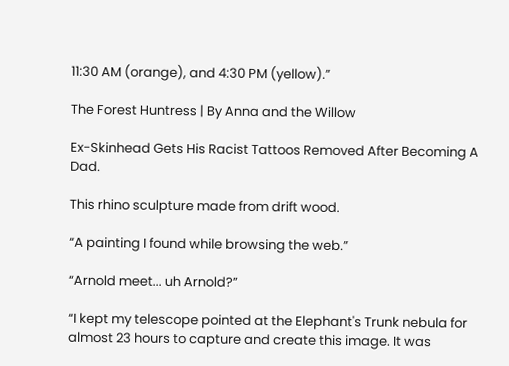11:30 AM (orange), and 4:30 PM (yellow).”

The Forest Huntress | By Anna and the Willow

Ex-Skinhead Gets His Racist Tattoos Removed After Becoming A Dad.

This rhino sculpture made from drift wood.

“A painting I found while browsing the web.”

“Arnold meet... uh Arnold?”

“I kept my telescope pointed at the Elephant's Trunk nebula for almost 23 hours to capture and create this image. It was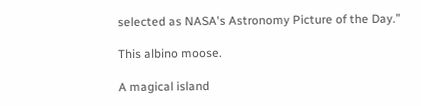selected as NASA's Astronomy Picture of the Day.”

This albino moose.

A magical island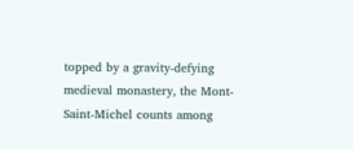topped by a gravity-defying medieval monastery, the Mont-Saint-Michel counts among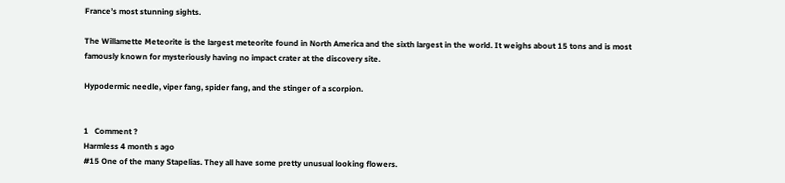France’s most stunning sights.

The Willamette Meteorite is the largest meteorite found in North America and the sixth largest in the world. It weighs about 15 tons and is most famously known for mysteriously having no impact crater at the discovery site.

Hypodermic needle, viper fang, spider fang, and the stinger of a scorpion.


1   Comment ?
Harmless 4 month s ago
#15 One of the many Stapelias. They all have some pretty unusual looking flowers.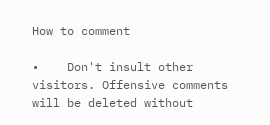How to comment

•    Don't insult other visitors. Offensive comments will be deleted without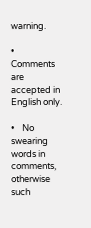warning.

•    Comments are accepted in English only.

•    No swearing words in comments, otherwise such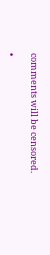comments will be censored.

•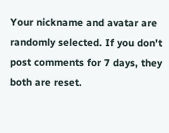Your nickname and avatar are randomly selected. If you don't post comments for 7 days, they both are reset.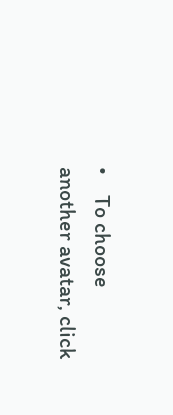•    To choose another avatar, click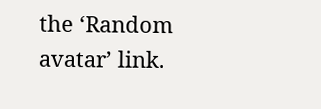the ‘Random avatar’ link.